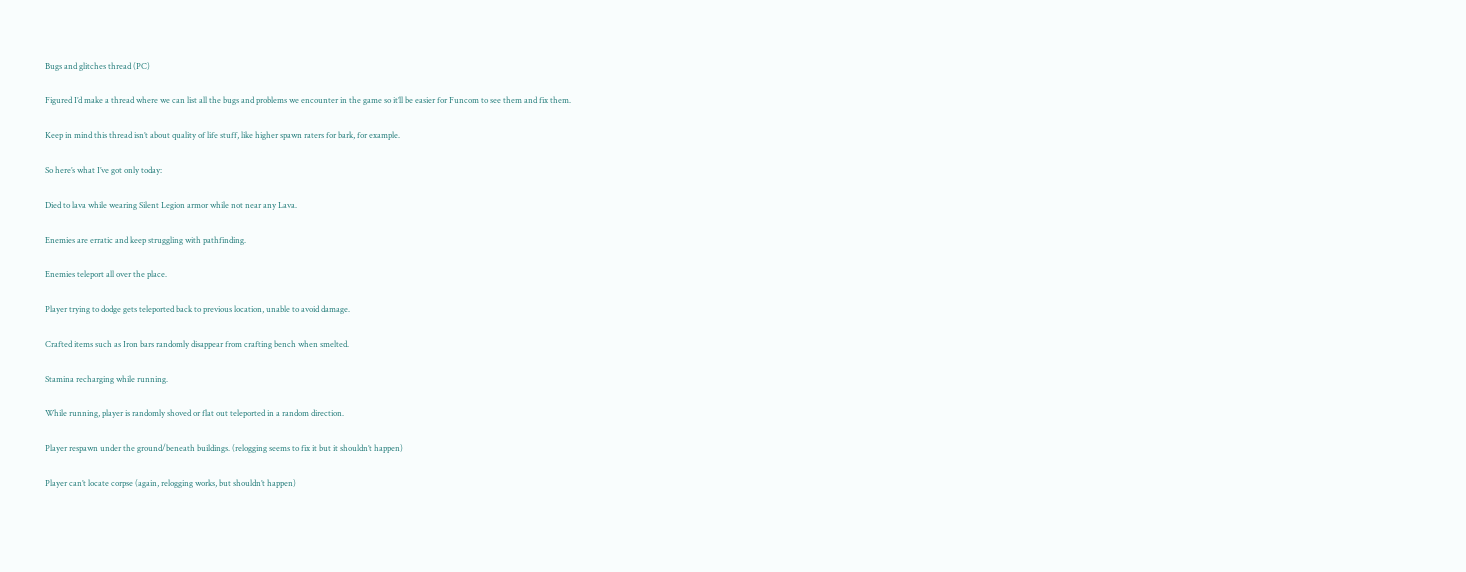Bugs and glitches thread (PC)

Figured I’d make a thread where we can list all the bugs and problems we encounter in the game so it’ll be easier for Funcom to see them and fix them.

Keep in mind this thread isn’t about quality of life stuff, like higher spawn raters for bark, for example.

So here’s what I’ve got only today:

Died to lava while wearing Silent Legion armor while not near any Lava.

Enemies are erratic and keep struggling with pathfinding.

Enemies teleport all over the place.

Player trying to dodge gets teleported back to previous location, unable to avoid damage.

Crafted items such as Iron bars randomly disappear from crafting bench when smelted.

Stamina recharging while running.

While running, player is randomly shoved or flat out teleported in a random direction.

Player respawn under the ground/beneath buildings. (relogging seems to fix it but it shouldn’t happen)

Player can’t locate corpse (again, relogging works, but shouldn’t happen)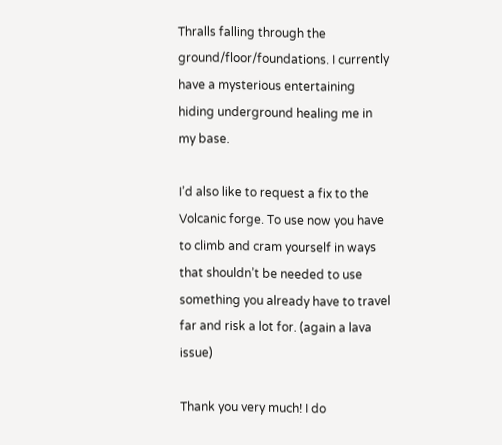Thralls falling through the ground/floor/foundations. I currently have a mysterious entertaining hiding underground healing me in my base.

I’d also like to request a fix to the Volcanic forge. To use now you have to climb and cram yourself in ways that shouldn’t be needed to use something you already have to travel far and risk a lot for. (again a lava issue)

Thank you very much! I do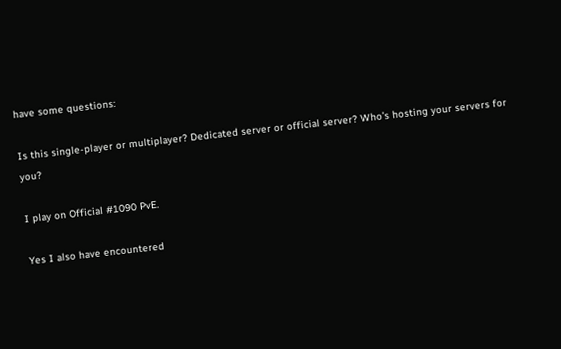have some questions:

Is this single-player or multiplayer? Dedicated server or official server? Who’s hosting your servers for you?

I play on Official #1090 PvE.

Yes I also have encountered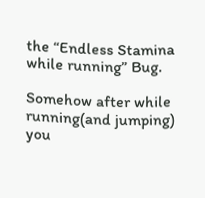the “Endless Stamina while running” Bug.

Somehow after while running(and jumping) you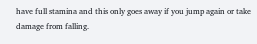have full stamina and this only goes away if you jump again or take damage from falling.